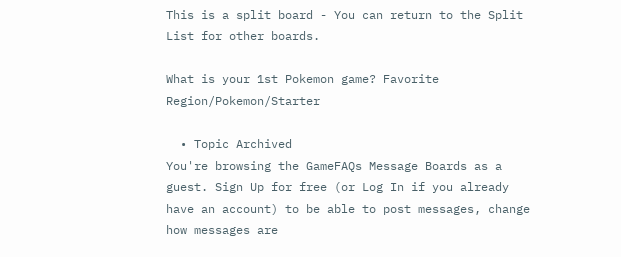This is a split board - You can return to the Split List for other boards.

What is your 1st Pokemon game? Favorite Region/Pokemon/Starter

  • Topic Archived
You're browsing the GameFAQs Message Boards as a guest. Sign Up for free (or Log In if you already have an account) to be able to post messages, change how messages are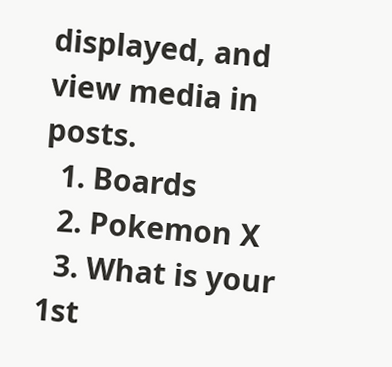displayed, and view media in posts.
  1. Boards
  2. Pokemon X
  3. What is your 1st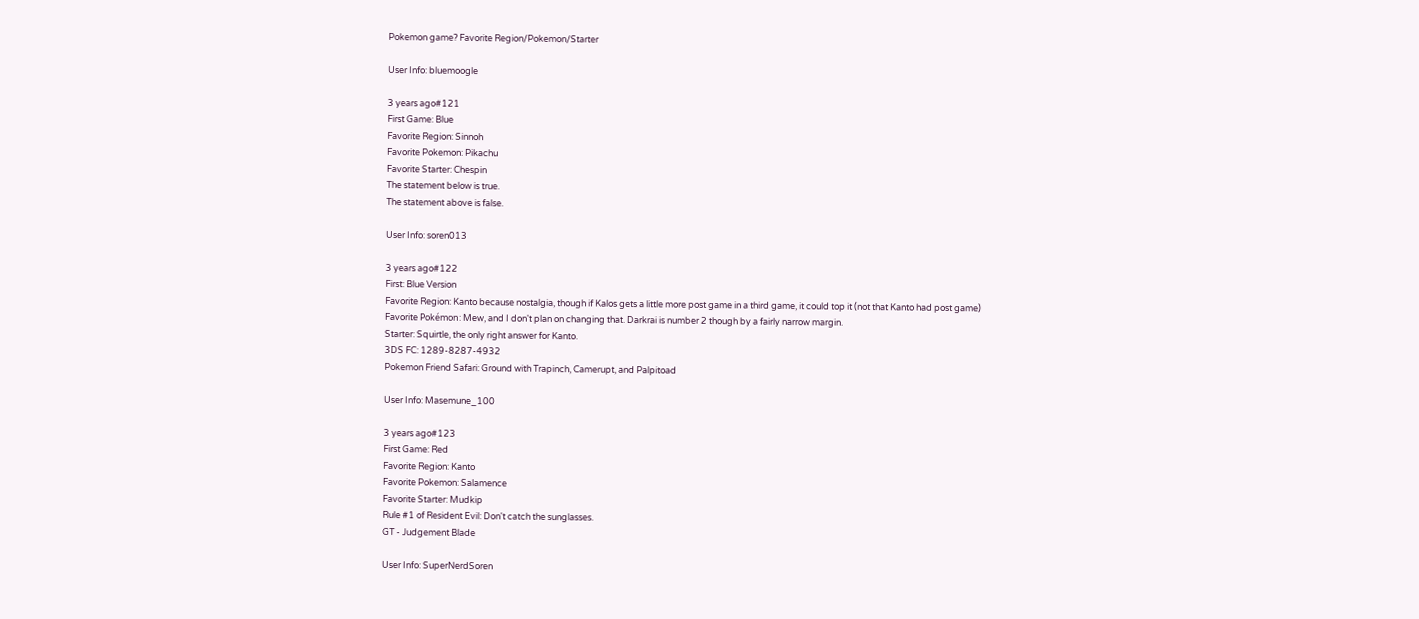Pokemon game? Favorite Region/Pokemon/Starter

User Info: bluemoogle

3 years ago#121
First Game: Blue
Favorite Region: Sinnoh
Favorite Pokemon: Pikachu
Favorite Starter: Chespin
The statement below is true.
The statement above is false.

User Info: soren013

3 years ago#122
First: Blue Version
Favorite Region: Kanto because nostalgia, though if Kalos gets a little more post game in a third game, it could top it (not that Kanto had post game)
Favorite Pokémon: Mew, and I don't plan on changing that. Darkrai is number 2 though by a fairly narrow margin.
Starter: Squirtle, the only right answer for Kanto.
3DS FC: 1289-8287-4932
Pokemon Friend Safari: Ground with Trapinch, Camerupt, and Palpitoad

User Info: Masemune_100

3 years ago#123
First Game: Red
Favorite Region: Kanto
Favorite Pokemon: Salamence
Favorite Starter: Mudkip
Rule #1 of Resident Evil: Don't catch the sunglasses.
GT - Judgement Blade

User Info: SuperNerdSoren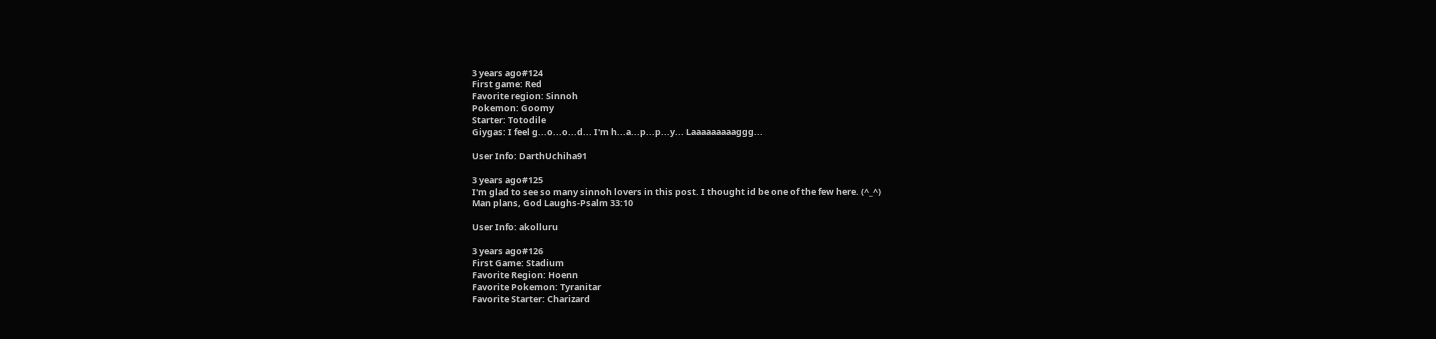3 years ago#124
First game: Red
Favorite region: Sinnoh
Pokemon: Goomy
Starter: Totodile
Giygas: I feel g...o...o...d... I'm h...a...p...p...y... Laaaaaaaaaggg...

User Info: DarthUchiha91

3 years ago#125
I'm glad to see so many sinnoh lovers in this post. I thought id be one of the few here. (^_^)
Man plans, God Laughs-Psalm 33:10

User Info: akolluru

3 years ago#126
First Game: Stadium
Favorite Region: Hoenn
Favorite Pokemon: Tyranitar
Favorite Starter: Charizard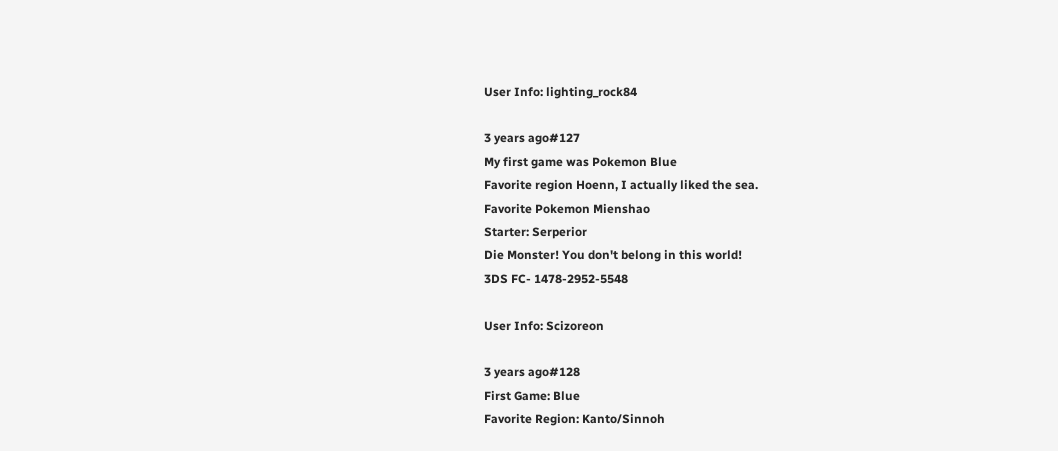User Info: lighting_rock84

3 years ago#127
My first game was Pokemon Blue
Favorite region Hoenn, I actually liked the sea.
Favorite Pokemon Mienshao
Starter: Serperior
Die Monster! You don't belong in this world!
3DS FC- 1478-2952-5548

User Info: Scizoreon

3 years ago#128
First Game: Blue
Favorite Region: Kanto/Sinnoh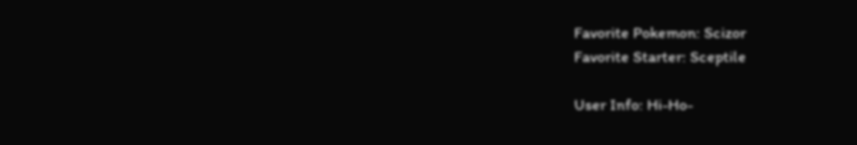Favorite Pokemon: Scizor
Favorite Starter: Sceptile

User Info: Hi-Ho-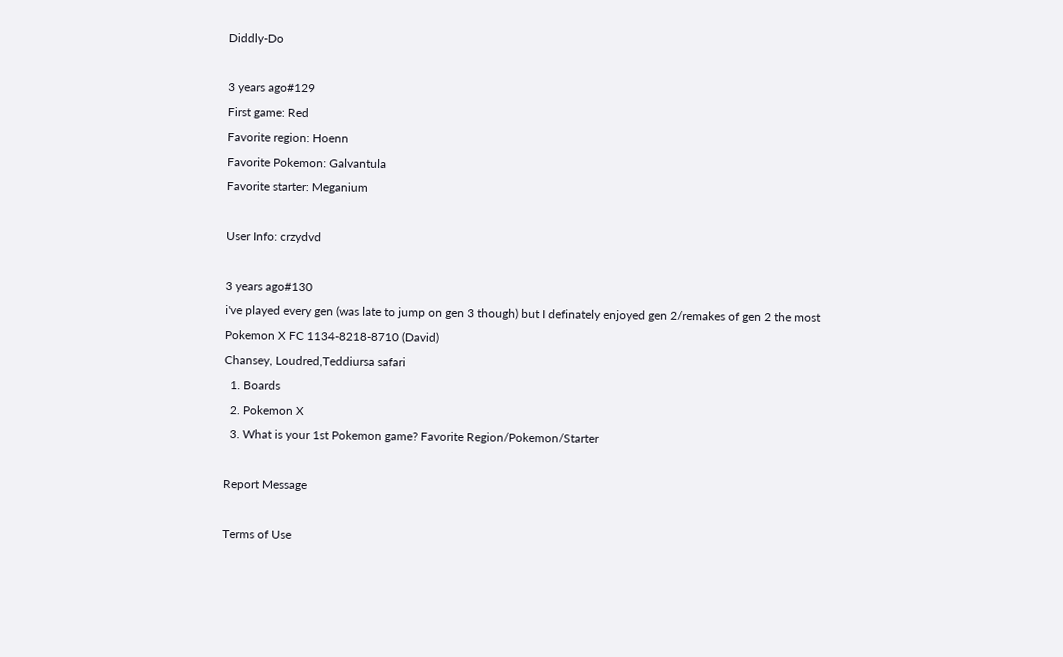Diddly-Do

3 years ago#129
First game: Red
Favorite region: Hoenn
Favorite Pokemon: Galvantula
Favorite starter: Meganium

User Info: crzydvd

3 years ago#130
i've played every gen (was late to jump on gen 3 though) but I definately enjoyed gen 2/remakes of gen 2 the most
Pokemon X FC 1134-8218-8710 (David)
Chansey, Loudred,Teddiursa safari
  1. Boards
  2. Pokemon X
  3. What is your 1st Pokemon game? Favorite Region/Pokemon/Starter

Report Message

Terms of Use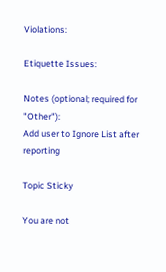Violations:

Etiquette Issues:

Notes (optional; required for "Other"):
Add user to Ignore List after reporting

Topic Sticky

You are not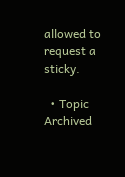allowed to request a sticky.

  • Topic Archived